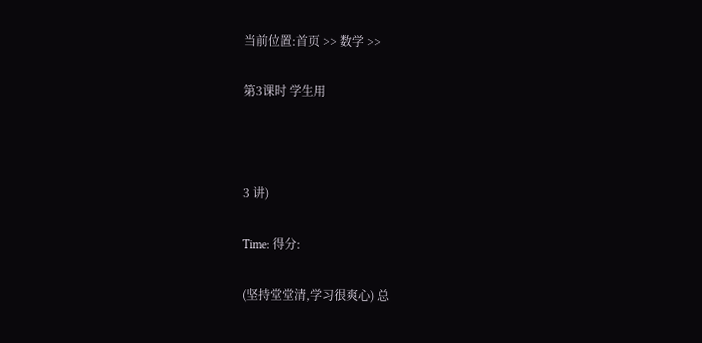当前位置:首页 >> 数学 >>

第3课时 学生用



3 讲)

Time: 得分:

(坚持堂堂清,学习很爽心) 总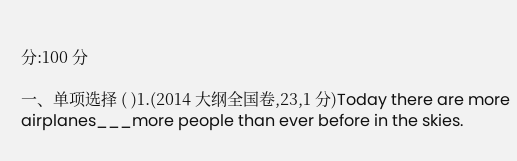分:100 分

一、单项选择 ( )1.(2014 大纲全国卷,23,1 分)Today there are more airplanes___more people than ever before in the skies.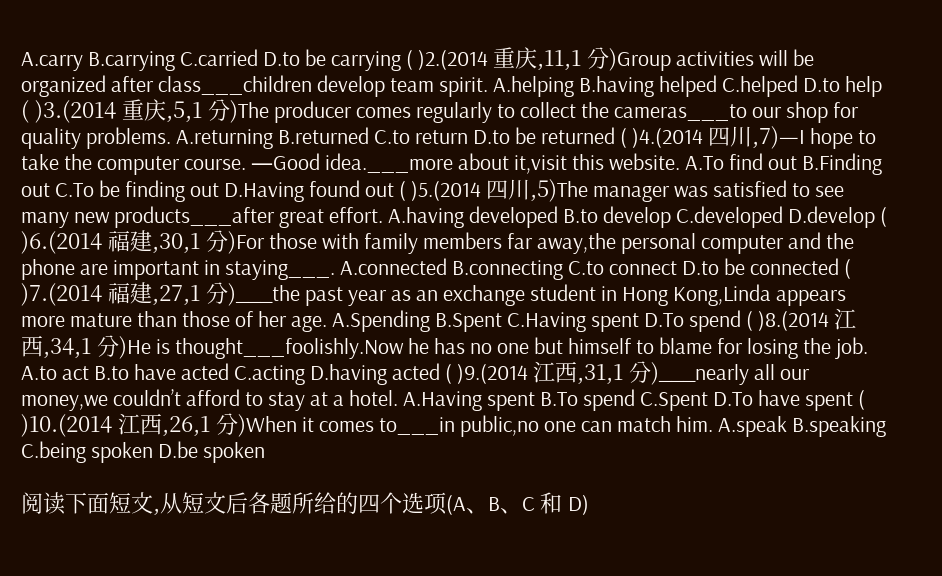A.carry B.carrying C.carried D.to be carrying ( )2.(2014 重庆,11,1 分)Group activities will be organized after class___children develop team spirit. A.helping B.having helped C.helped D.to help ( )3.(2014 重庆,5,1 分)The producer comes regularly to collect the cameras___to our shop for quality problems. A.returning B.returned C.to return D.to be returned ( )4.(2014 四川,7)—I hope to take the computer course. —Good idea.___more about it,visit this website. A.To find out B.Finding out C.To be finding out D.Having found out ( )5.(2014 四川,5)The manager was satisfied to see many new products___after great effort. A.having developed B.to develop C.developed D.develop ( )6.(2014 福建,30,1 分)For those with family members far away,the personal computer and the phone are important in staying___. A.connected B.connecting C.to connect D.to be connected ( )7.(2014 福建,27,1 分)___the past year as an exchange student in Hong Kong,Linda appears more mature than those of her age. A.Spending B.Spent C.Having spent D.To spend ( )8.(2014 江西,34,1 分)He is thought___foolishly.Now he has no one but himself to blame for losing the job. A.to act B.to have acted C.acting D.having acted ( )9.(2014 江西,31,1 分)___nearly all our money,we couldn’t afford to stay at a hotel. A.Having spent B.To spend C.Spent D.To have spent ( )10.(2014 江西,26,1 分)When it comes to___in public,no one can match him. A.speak B.speaking C.being spoken D.be spoken

阅读下面短文,从短文后各题所给的四个选项(A、B、C 和 D)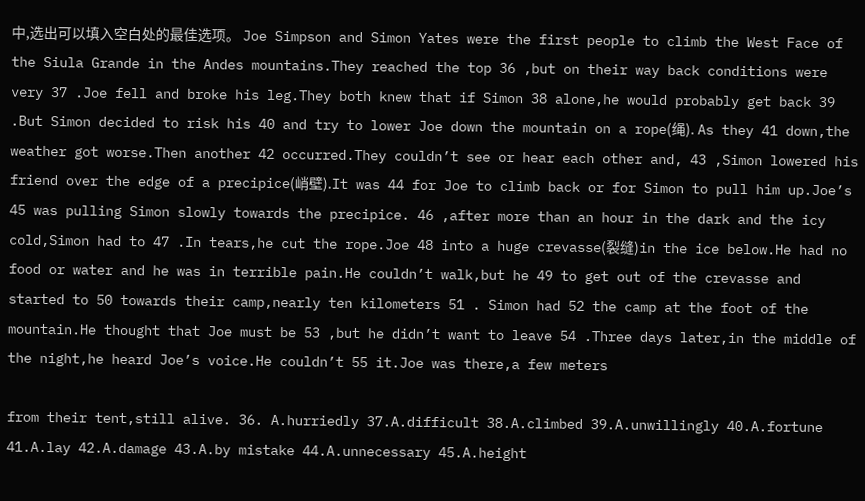中,选出可以填入空白处的最佳选项。 Joe Simpson and Simon Yates were the first people to climb the West Face of the Siula Grande in the Andes mountains.They reached the top 36 ,but on their way back conditions were very 37 .Joe fell and broke his leg.They both knew that if Simon 38 alone,he would probably get back 39 .But Simon decided to risk his 40 and try to lower Joe down the mountain on a rope(绳). As they 41 down,the weather got worse.Then another 42 occurred.They couldn’t see or hear each other and, 43 ,Simon lowered his friend over the edge of a precipice(峭壁).It was 44 for Joe to climb back or for Simon to pull him up.Joe’s 45 was pulling Simon slowly towards the precipice. 46 ,after more than an hour in the dark and the icy cold,Simon had to 47 .In tears,he cut the rope.Joe 48 into a huge crevasse(裂缝)in the ice below.He had no food or water and he was in terrible pain.He couldn’t walk,but he 49 to get out of the crevasse and started to 50 towards their camp,nearly ten kilometers 51 . Simon had 52 the camp at the foot of the mountain.He thought that Joe must be 53 ,but he didn’t want to leave 54 .Three days later,in the middle of the night,he heard Joe’s voice.He couldn’t 55 it.Joe was there,a few meters

from their tent,still alive. 36. A.hurriedly 37.A.difficult 38.A.climbed 39.A.unwillingly 40.A.fortune 41.A.lay 42.A.damage 43.A.by mistake 44.A.unnecessary 45.A.height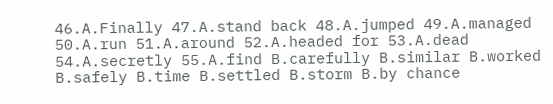46.A.Finally 47.A.stand back 48.A.jumped 49.A.managed 50.A.run 51.A.around 52.A.headed for 53.A.dead 54.A.secretly 55.A.find B.carefully B.similar B.worked B.safely B.time B.settled B.storm B.by chance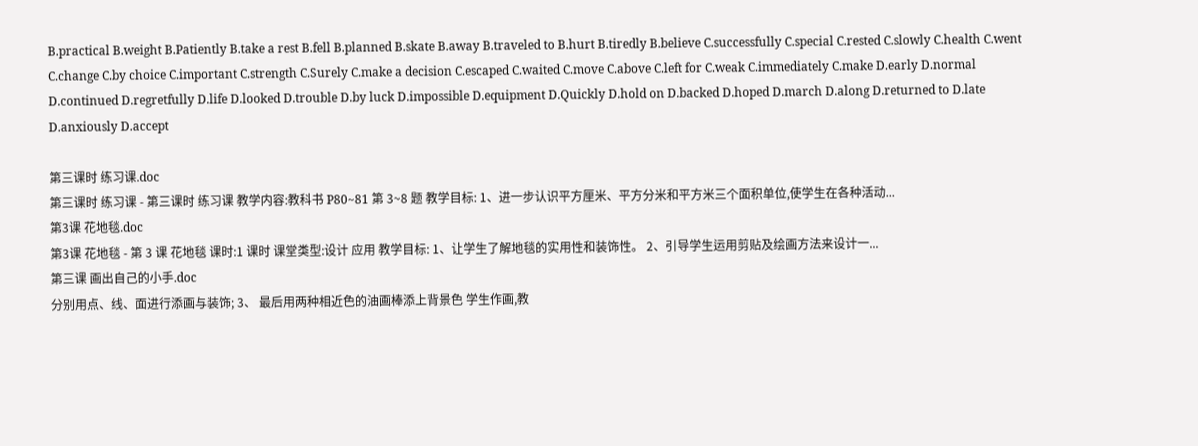B.practical B.weight B.Patiently B.take a rest B.fell B.planned B.skate B.away B.traveled to B.hurt B.tiredly B.believe C.successfully C.special C.rested C.slowly C.health C.went C.change C.by choice C.important C.strength C.Surely C.make a decision C.escaped C.waited C.move C.above C.left for C.weak C.immediately C.make D.early D.normal D.continued D.regretfully D.life D.looked D.trouble D.by luck D.impossible D.equipment D.Quickly D.hold on D.backed D.hoped D.march D.along D.returned to D.late D.anxiously D.accept

第三课时 练习课.doc
第三课时 练习课 - 第三课时 练习课 教学内容:教科书 P80~81 第 3~8 题 教学目标: 1、进一步认识平方厘米、平方分米和平方米三个面积单位,使学生在各种活动...
第3课 花地毯.doc
第3课 花地毯 - 第 3 课 花地毯 课时:1 课时 课堂类型:设计 应用 教学目标: 1、让学生了解地毯的实用性和装饰性。 2、引导学生运用剪贴及绘画方法来设计一...
第三课 画出自己的小手.doc
分别用点、线、面进行添画与装饰; 3、 最后用两种相近色的油画棒添上背景色 学生作画,教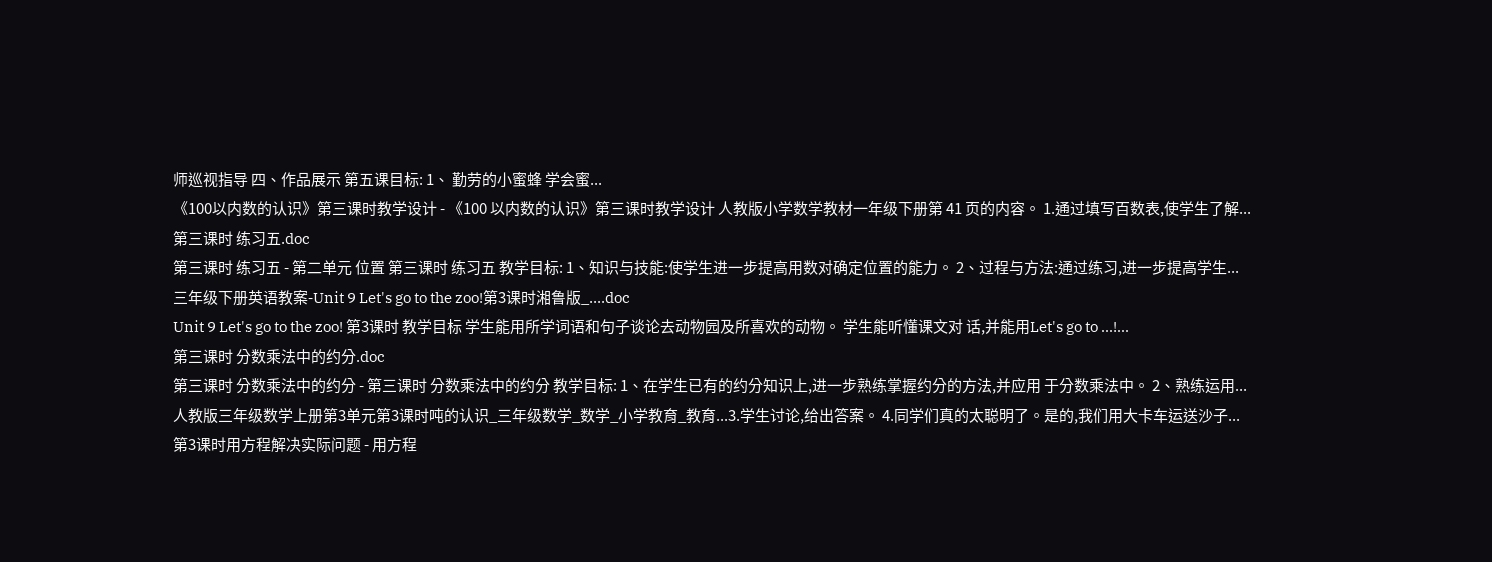师巡视指导 四、作品展示 第五课目标: 1、 勤劳的小蜜蜂 学会蜜...
《100以内数的认识》第三课时教学设计 - 《100 以内数的认识》第三课时教学设计 人教版小学数学教材一年级下册第 41 页的内容。 1.通过填写百数表,使学生了解...
第三课时 练习五.doc
第三课时 练习五 - 第二单元 位置 第三课时 练习五 教学目标: 1、知识与技能:使学生进一步提高用数对确定位置的能力。 2、过程与方法:通过练习,进一步提高学生...
三年级下册英语教案-Unit 9 Let's go to the zoo!第3课时湘鲁版_....doc
Unit 9 Let's go to the zoo! 第3课时 教学目标 学生能用所学词语和句子谈论去动物园及所喜欢的动物。 学生能听懂课文对 话,并能用Let's go to ...!...
第三课时 分数乘法中的约分.doc
第三课时 分数乘法中的约分 - 第三课时 分数乘法中的约分 教学目标: 1、在学生已有的约分知识上,进一步熟练掌握约分的方法,并应用 于分数乘法中。 2、熟练运用...
人教版三年级数学上册第3单元第3课时吨的认识_三年级数学_数学_小学教育_教育...3.学生讨论,给出答案。 4.同学们真的太聪明了。是的,我们用大卡车运送沙子...
第3课时用方程解决实际问题 - 用方程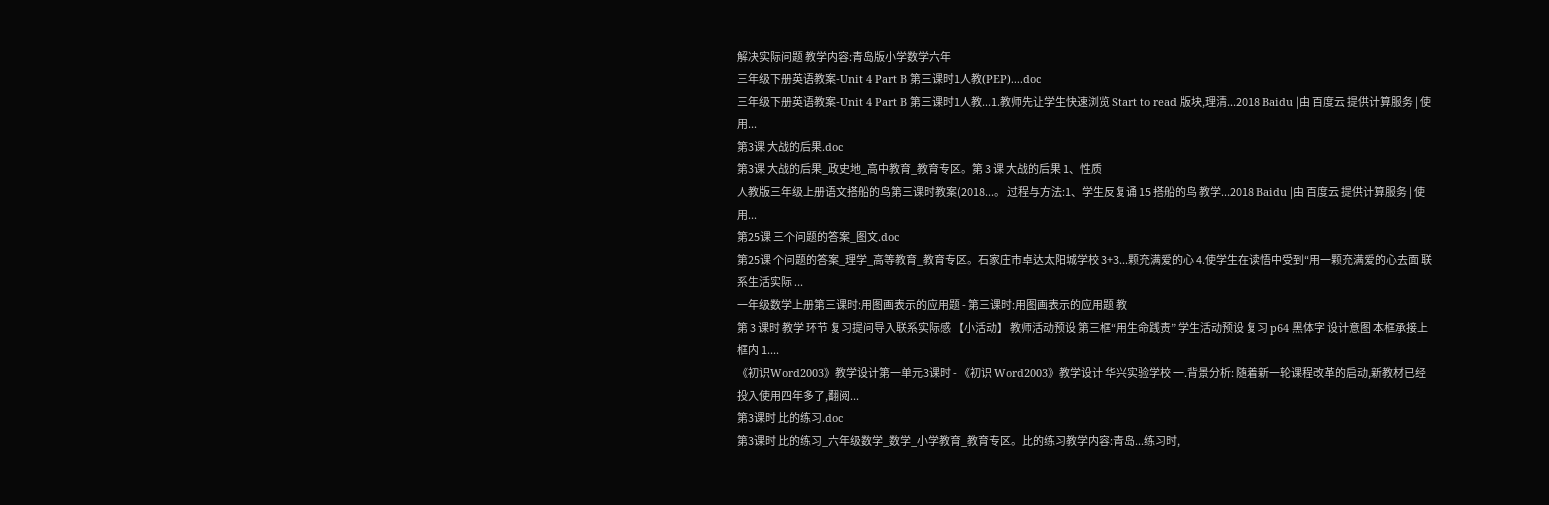解决实际问题 教学内容:青岛版小学数学六年
三年级下册英语教案-Unit 4 Part B 第三课时1人教(PEP)....doc
三年级下册英语教案-Unit 4 Part B 第三课时1人教...1.教师先让学生快速浏览 Start to read 版块,理清...2018 Baidu |由 百度云 提供计算服务 | 使用...
第3课 大战的后果.doc
第3课 大战的后果_政史地_高中教育_教育专区。第 3 课 大战的后果 1、性质
人教版三年级上册语文搭船的鸟第三课时教案(2018...。 过程与方法:1、学生反复诵 15 搭船的鸟 教学...2018 Baidu |由 百度云 提供计算服务 | 使用...
第25课 三个问题的答案_图文.doc
第25课 个问题的答案_理学_高等教育_教育专区。石家庄市卓达太阳城学校 3+3...颗充满爱的心 4.使学生在读悟中受到“用一颗充满爱的心去面 联系生活实际 ...
一年级数学上册第三课时:用图画表示的应用题 - 第三课时:用图画表示的应用题 教
第 3 课时 教学 环节 复习提问导入联系实际感 【小活动】 教师活动预设 第三框“用生命践责” 学生活动预设 复习 p64 黑体字 设计意图 本框承接上框内 1....
《初识Word2003》教学设计第一单元3课时 - 《初识 Word2003》教学设计 华兴实验学校 一.背景分析: 随着新一轮课程改革的启动,新教材已经投入使用四年多了,翻阅...
第3课时 比的练习.doc
第3课时 比的练习_六年级数学_数学_小学教育_教育专区。比的练习教学内容:青岛...练习时,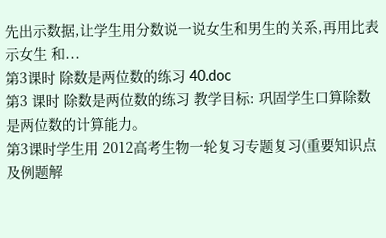先出示数据,让学生用分数说一说女生和男生的关系,再用比表示女生 和...
第3课时 除数是两位数的练习 40.doc
第3 课时 除数是两位数的练习 教学目标: 巩固学生口算除数是两位数的计算能力。
第3课时学生用 2012高考生物一轮复习专题复习(重要知识点及例题解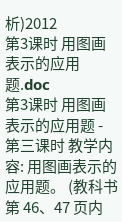析)2012
第3课时 用图画表示的应用题.doc
第3课时 用图画表示的应用题 - 第三课时 教学内容: 用图画表示的应用题。 (教科书第 46、47 页内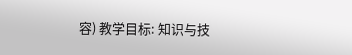容) 教学目标: 知识与技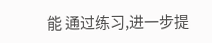能 通过练习,进一步提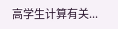高学生计算有关...